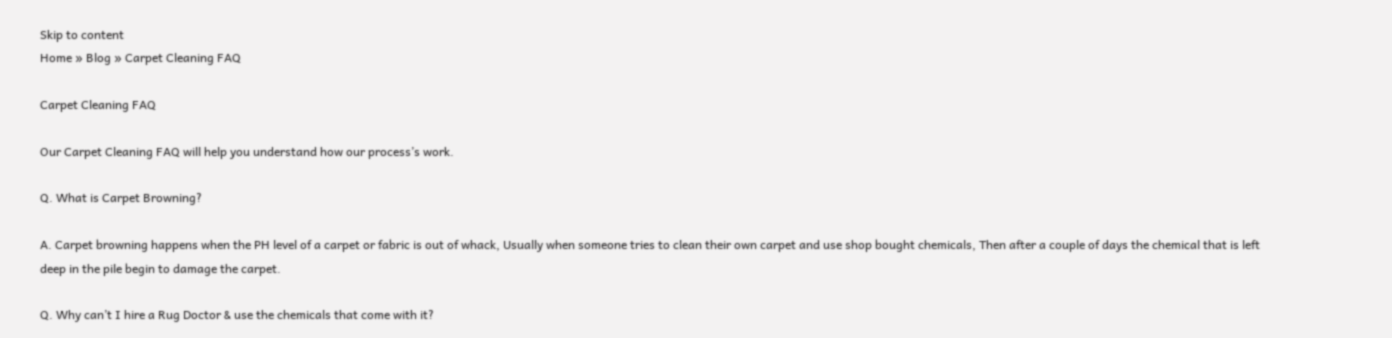Skip to content
Home » Blog » Carpet Cleaning FAQ

Carpet Cleaning FAQ

Our Carpet Cleaning FAQ will help you understand how our process’s work.

Q. What is Carpet Browning?

A. Carpet browning happens when the PH level of a carpet or fabric is out of whack, Usually when someone tries to clean their own carpet and use shop bought chemicals, Then after a couple of days the chemical that is left deep in the pile begin to damage the carpet.

Q. Why can’t I hire a Rug Doctor & use the chemicals that come with it?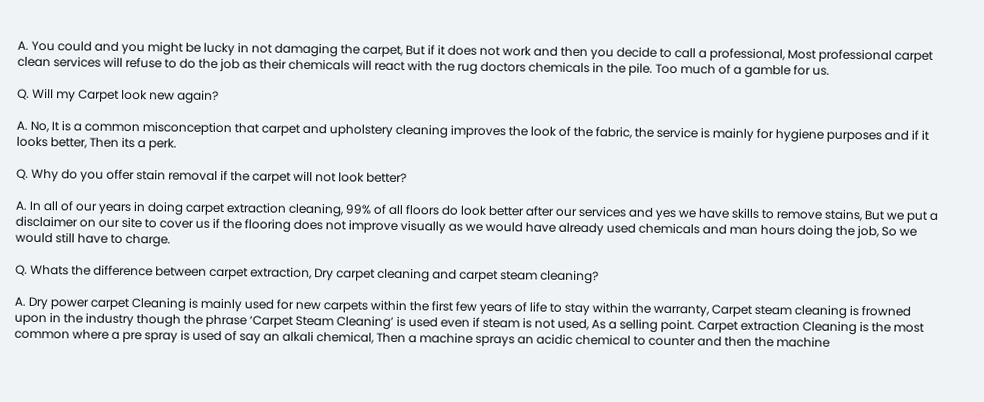A. You could and you might be lucky in not damaging the carpet, But if it does not work and then you decide to call a professional, Most professional carpet clean services will refuse to do the job as their chemicals will react with the rug doctors chemicals in the pile. Too much of a gamble for us.

Q. Will my Carpet look new again?

A. No, It is a common misconception that carpet and upholstery cleaning improves the look of the fabric, the service is mainly for hygiene purposes and if it looks better, Then its a perk.

Q. Why do you offer stain removal if the carpet will not look better?

A. In all of our years in doing carpet extraction cleaning, 99% of all floors do look better after our services and yes we have skills to remove stains, But we put a disclaimer on our site to cover us if the flooring does not improve visually as we would have already used chemicals and man hours doing the job, So we would still have to charge.

Q. Whats the difference between carpet extraction, Dry carpet cleaning and carpet steam cleaning?

A. Dry power carpet Cleaning is mainly used for new carpets within the first few years of life to stay within the warranty, Carpet steam cleaning is frowned upon in the industry though the phrase ‘Carpet Steam Cleaning’ is used even if steam is not used, As a selling point. Carpet extraction Cleaning is the most common where a pre spray is used of say an alkali chemical, Then a machine sprays an acidic chemical to counter and then the machine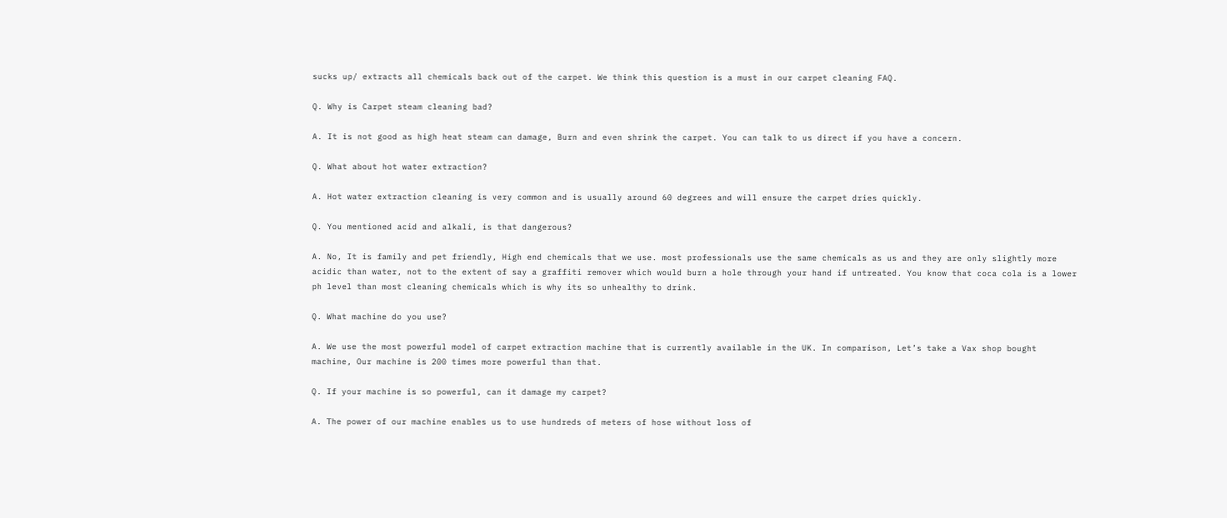sucks up/ extracts all chemicals back out of the carpet. We think this question is a must in our carpet cleaning FAQ.

Q. Why is Carpet steam cleaning bad?

A. It is not good as high heat steam can damage, Burn and even shrink the carpet. You can talk to us direct if you have a concern.

Q. What about hot water extraction?

A. Hot water extraction cleaning is very common and is usually around 60 degrees and will ensure the carpet dries quickly.

Q. You mentioned acid and alkali, is that dangerous?

A. No, It is family and pet friendly, High end chemicals that we use. most professionals use the same chemicals as us and they are only slightly more acidic than water, not to the extent of say a graffiti remover which would burn a hole through your hand if untreated. You know that coca cola is a lower ph level than most cleaning chemicals which is why its so unhealthy to drink.

Q. What machine do you use?

A. We use the most powerful model of carpet extraction machine that is currently available in the UK. In comparison, Let’s take a Vax shop bought machine, Our machine is 200 times more powerful than that.

Q. If your machine is so powerful, can it damage my carpet?

A. The power of our machine enables us to use hundreds of meters of hose without loss of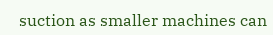suction as smaller machines can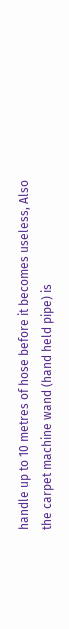handle up to 10 metres of hose before it becomes useless, Also the carpet machine wand (hand held pipe) is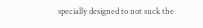specially designed to not suck the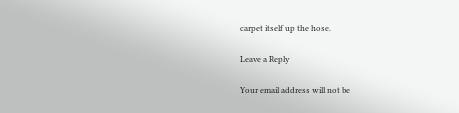carpet itself up the hose.

Leave a Reply

Your email address will not be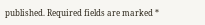published. Required fields are marked *